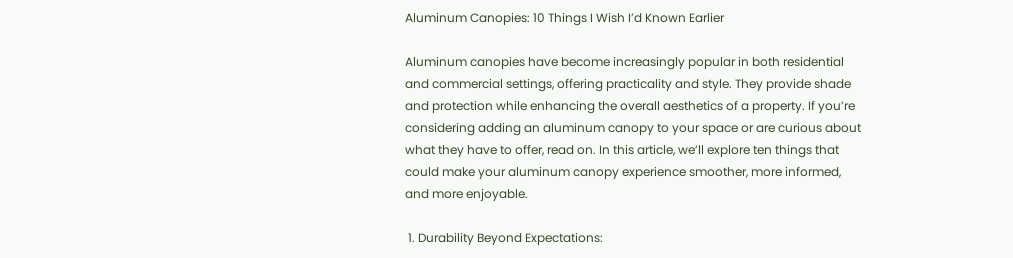Aluminum Canopies: 10 Things I Wish I’d Known Earlier

Aluminum canopies have become increasingly popular in both residential and commercial settings, offering practicality and style. They provide shade and protection while enhancing the overall aesthetics of a property. If you’re considering adding an aluminum canopy to your space or are curious about what they have to offer, read on. In this article, we’ll explore ten things that could make your aluminum canopy experience smoother, more informed, and more enjoyable.

 1. Durability Beyond Expectations: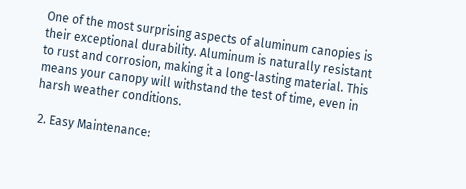One of the most surprising aspects of aluminum canopies is their exceptional durability. Aluminum is naturally resistant to rust and corrosion, making it a long-lasting material. This means your canopy will withstand the test of time, even in harsh weather conditions.

 2. Easy Maintenance: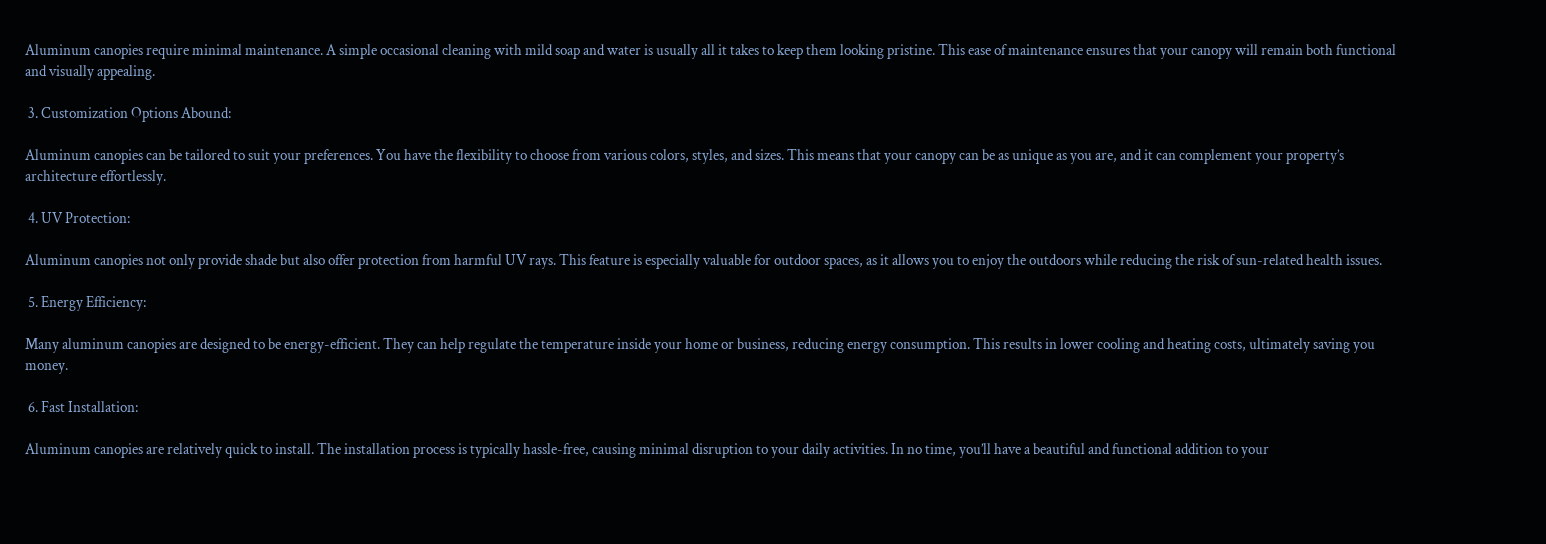Aluminum canopies require minimal maintenance. A simple occasional cleaning with mild soap and water is usually all it takes to keep them looking pristine. This ease of maintenance ensures that your canopy will remain both functional and visually appealing.

 3. Customization Options Abound:

Aluminum canopies can be tailored to suit your preferences. You have the flexibility to choose from various colors, styles, and sizes. This means that your canopy can be as unique as you are, and it can complement your property’s architecture effortlessly.

 4. UV Protection:

Aluminum canopies not only provide shade but also offer protection from harmful UV rays. This feature is especially valuable for outdoor spaces, as it allows you to enjoy the outdoors while reducing the risk of sun-related health issues.

 5. Energy Efficiency:

Many aluminum canopies are designed to be energy-efficient. They can help regulate the temperature inside your home or business, reducing energy consumption. This results in lower cooling and heating costs, ultimately saving you money.

 6. Fast Installation:

Aluminum canopies are relatively quick to install. The installation process is typically hassle-free, causing minimal disruption to your daily activities. In no time, you’ll have a beautiful and functional addition to your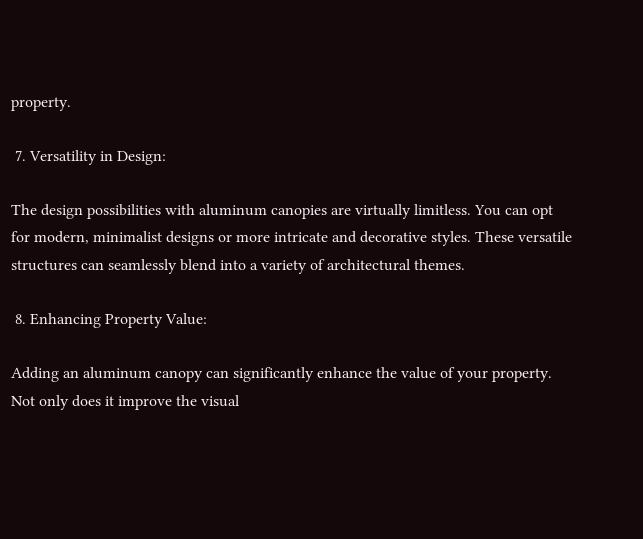property.

 7. Versatility in Design:

The design possibilities with aluminum canopies are virtually limitless. You can opt for modern, minimalist designs or more intricate and decorative styles. These versatile structures can seamlessly blend into a variety of architectural themes.

 8. Enhancing Property Value:

Adding an aluminum canopy can significantly enhance the value of your property. Not only does it improve the visual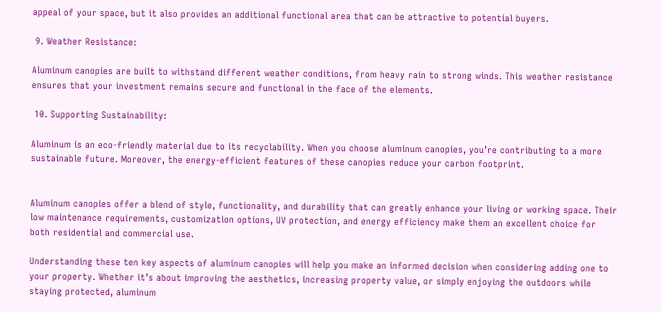appeal of your space, but it also provides an additional functional area that can be attractive to potential buyers.

 9. Weather Resistance:

Aluminum canopies are built to withstand different weather conditions, from heavy rain to strong winds. This weather resistance ensures that your investment remains secure and functional in the face of the elements.

 10. Supporting Sustainability:

Aluminum is an eco-friendly material due to its recyclability. When you choose aluminum canopies, you’re contributing to a more sustainable future. Moreover, the energy-efficient features of these canopies reduce your carbon footprint.


Aluminum canopies offer a blend of style, functionality, and durability that can greatly enhance your living or working space. Their low maintenance requirements, customization options, UV protection, and energy efficiency make them an excellent choice for both residential and commercial use.

Understanding these ten key aspects of aluminum canopies will help you make an informed decision when considering adding one to your property. Whether it’s about improving the aesthetics, increasing property value, or simply enjoying the outdoors while staying protected, aluminum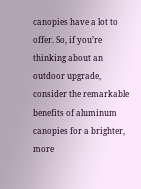canopies have a lot to offer. So, if you’re thinking about an outdoor upgrade, consider the remarkable benefits of aluminum canopies for a brighter, more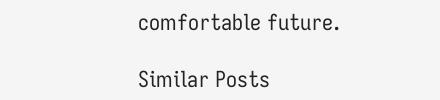comfortable future.

Similar Posts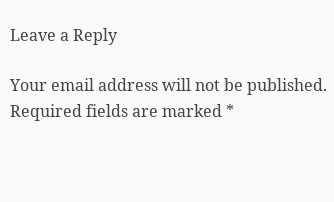Leave a Reply

Your email address will not be published. Required fields are marked *